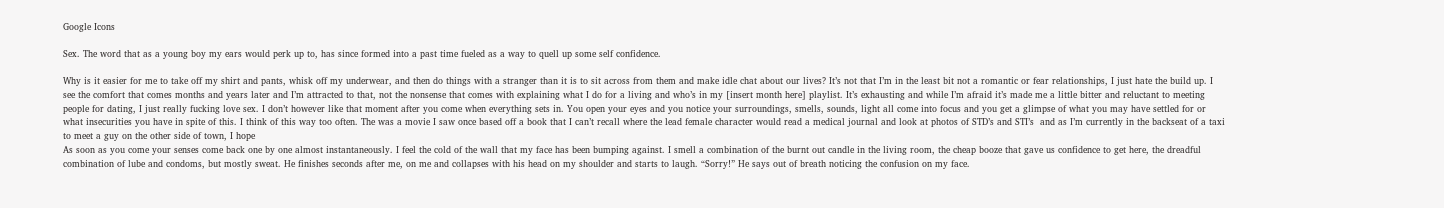Google Icons

Sex. The word that as a young boy my ears would perk up to, has since formed into a past time fueled as a way to quell up some self confidence.

Why is it easier for me to take off my shirt and pants, whisk off my underwear, and then do things with a stranger than it is to sit across from them and make idle chat about our lives? It’s not that I’m in the least bit not a romantic or fear relationships, I just hate the build up. I see the comfort that comes months and years later and I’m attracted to that, not the nonsense that comes with explaining what I do for a living and who’s in my [insert month here] playlist. It’s exhausting and while I’m afraid it’s made me a little bitter and reluctant to meeting people for dating, I just really fucking love sex. I don’t however like that moment after you come when everything sets in. You open your eyes and you notice your surroundings, smells, sounds, light all come into focus and you get a glimpse of what you may have settled for or what insecurities you have in spite of this. I think of this way too often. The was a movie I saw once based off a book that I can’t recall where the lead female character would read a medical journal and look at photos of STD’s and STI’s  and as I’m currently in the backseat of a taxi to meet a guy on the other side of town, I hope
As soon as you come your senses come back one by one almost instantaneously. I feel the cold of the wall that my face has been bumping against. I smell a combination of the burnt out candle in the living room, the cheap booze that gave us confidence to get here, the dreadful combination of lube and condoms, but mostly sweat. He finishes seconds after me, on me and collapses with his head on my shoulder and starts to laugh. “Sorry!” He says out of breath noticing the confusion on my face.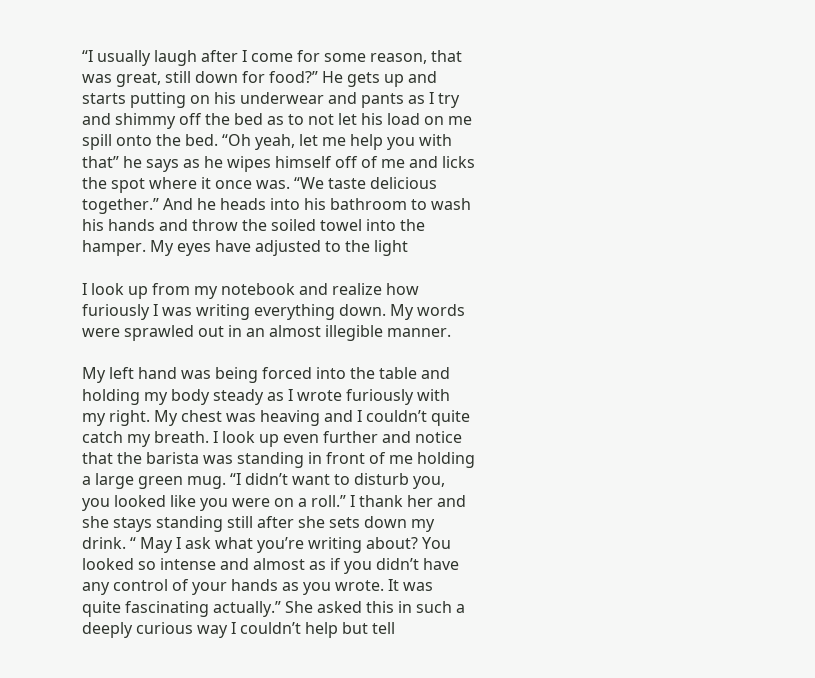“I usually laugh after I come for some reason, that was great, still down for food?” He gets up and starts putting on his underwear and pants as I try and shimmy off the bed as to not let his load on me spill onto the bed. “Oh yeah, let me help you with that” he says as he wipes himself off of me and licks the spot where it once was. “We taste delicious together.” And he heads into his bathroom to wash his hands and throw the soiled towel into the hamper. My eyes have adjusted to the light

I look up from my notebook and realize how furiously I was writing everything down. My words were sprawled out in an almost illegible manner.

My left hand was being forced into the table and holding my body steady as I wrote furiously with my right. My chest was heaving and I couldn’t quite catch my breath. I look up even further and notice that the barista was standing in front of me holding a large green mug. “I didn’t want to disturb you, you looked like you were on a roll.” I thank her and she stays standing still after she sets down my drink. “ May I ask what you’re writing about? You looked so intense and almost as if you didn’t have any control of your hands as you wrote. It was quite fascinating actually.” She asked this in such a deeply curious way I couldn’t help but tell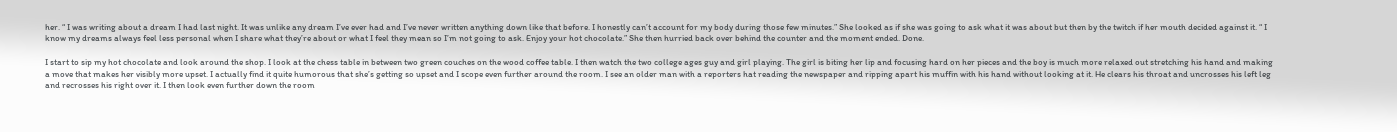her. “ I was writing about a dream I had last night. It was unlike any dream I’ve ever had and I’ve never written anything down like that before. I honestly can’t account for my body during those few minutes.” She looked as if she was going to ask what it was about but then by the twitch if her mouth decided against it. “ I know my dreams always feel less personal when I share what they’re about or what I feel they mean so I’m not going to ask. Enjoy your hot chocolate.” She then hurried back over behind the counter and the moment ended. Done.

I start to sip my hot chocolate and look around the shop. I look at the chess table in between two green couches on the wood coffee table. I then watch the two college ages guy and girl playing. The girl is biting her lip and focusing hard on her pieces and the boy is much more relaxed out stretching his hand and making a move that makes her visibly more upset. I actually find it quite humorous that she’s getting so upset and I scope even further around the room. I see an older man with a reporters hat reading the newspaper and ripping apart his muffin with his hand without looking at it. He clears his throat and uncrosses his left leg and recrosses his right over it. I then look even further down the room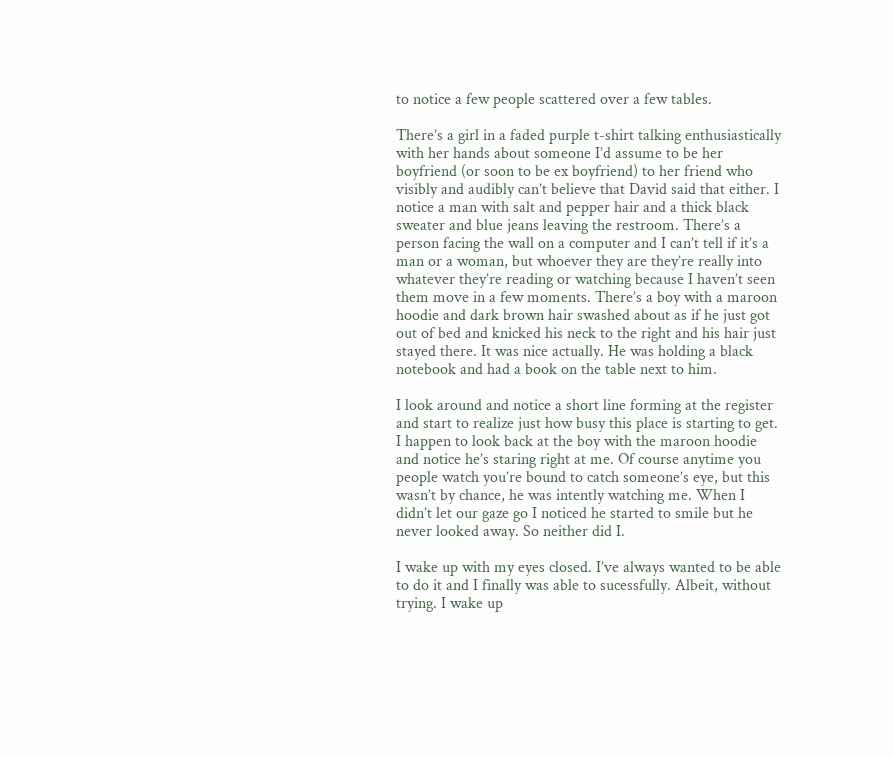to notice a few people scattered over a few tables.

There’s a girl in a faded purple t-shirt talking enthusiastically with her hands about someone I’d assume to be her boyfriend (or soon to be ex boyfriend) to her friend who visibly and audibly can’t believe that David said that either. I notice a man with salt and pepper hair and a thick black sweater and blue jeans leaving the restroom. There’s a person facing the wall on a computer and I can’t tell if it’s a man or a woman, but whoever they are they’re really into whatever they’re reading or watching because I haven’t seen them move in a few moments. There’s a boy with a maroon hoodie and dark brown hair swashed about as if he just got out of bed and knicked his neck to the right and his hair just stayed there. It was nice actually. He was holding a black notebook and had a book on the table next to him.

I look around and notice a short line forming at the register and start to realize just how busy this place is starting to get. I happen to look back at the boy with the maroon hoodie and notice he’s staring right at me. Of course anytime you people watch you’re bound to catch someone’s eye, but this wasn’t by chance, he was intently watching me. When I didn’t let our gaze go I noticed he started to smile but he never looked away. So neither did I.

I wake up with my eyes closed. I’ve always wanted to be able to do it and I finally was able to sucessfully. Albeit, without trying. I wake up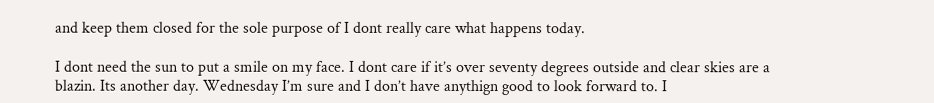and keep them closed for the sole purpose of I dont really care what happens today.

I dont need the sun to put a smile on my face. I dont care if it’s over seventy degrees outside and clear skies are a blazin. Its another day. Wednesday I’m sure and I don’t have anythign good to look forward to. I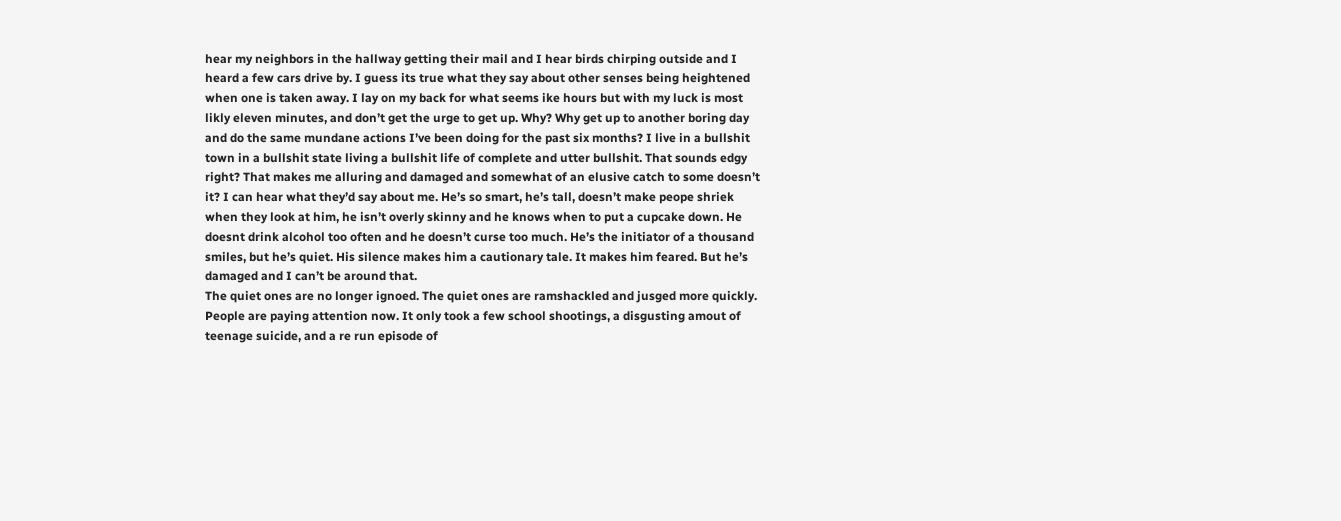hear my neighbors in the hallway getting their mail and I hear birds chirping outside and I heard a few cars drive by. I guess its true what they say about other senses being heightened when one is taken away. I lay on my back for what seems ike hours but with my luck is most likly eleven minutes, and don’t get the urge to get up. Why? Why get up to another boring day and do the same mundane actions I’ve been doing for the past six months? I live in a bullshit town in a bullshit state living a bullshit life of complete and utter bullshit. That sounds edgy right? That makes me alluring and damaged and somewhat of an elusive catch to some doesn’t it? I can hear what they’d say about me. He’s so smart, he’s tall, doesn’t make peope shriek when they look at him, he isn’t overly skinny and he knows when to put a cupcake down. He doesnt drink alcohol too often and he doesn’t curse too much. He’s the initiator of a thousand smiles, but he’s quiet. His silence makes him a cautionary tale. It makes him feared. But he’s damaged and I can’t be around that.
The quiet ones are no longer ignoed. The quiet ones are ramshackled and jusged more quickly. People are paying attention now. It only took a few school shootings, a disgusting amout of teenage suicide, and a re run episode of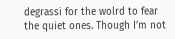degrassi for the wolrd to fear the quiet ones. Though I’m not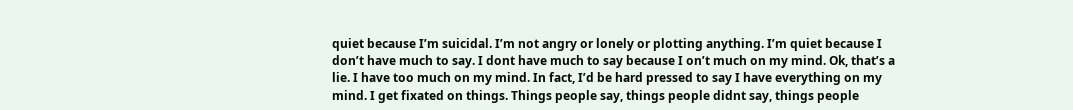quiet because I’m suicidal. I’m not angry or lonely or plotting anything. I’m quiet because I don’t have much to say. I dont have much to say because I on’t much on my mind. Ok, that’s a lie. I have too much on my mind. In fact, I’d be hard pressed to say I have everything on my mind. I get fixated on things. Things people say, things people didnt say, things people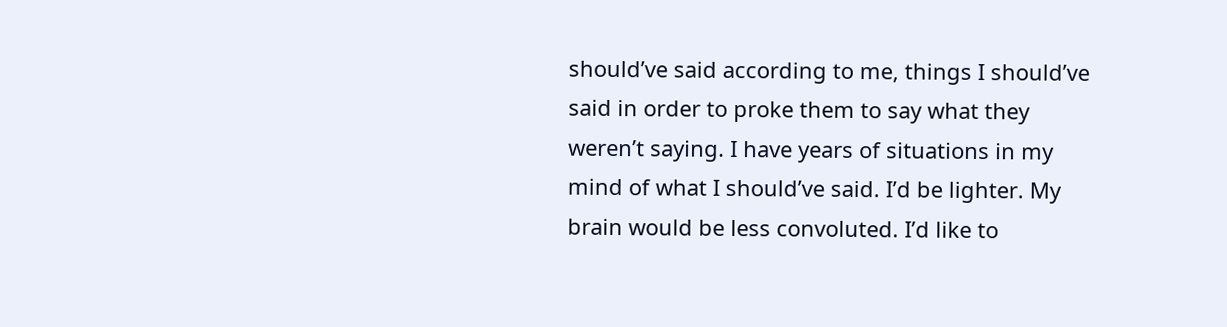should’ve said according to me, things I should’ve said in order to proke them to say what they weren’t saying. I have years of situations in my mind of what I should’ve said. I’d be lighter. My brain would be less convoluted. I’d like to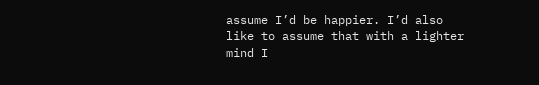assume I’d be happier. I’d also like to assume that with a lighter mind I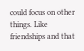could focus on other things. Like friendships and that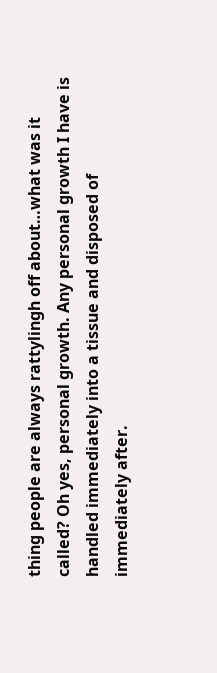thing people are always rattylingh off about…what was it called? Oh yes, personal growth. Any personal growth I have is handled immediately into a tissue and disposed of immediately after.